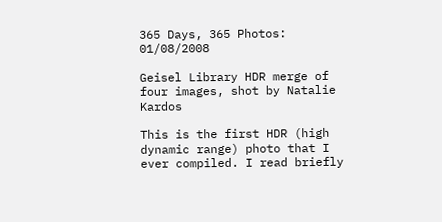365 Days, 365 Photos: 01/08/2008

Geisel Library HDR merge of four images, shot by Natalie Kardos

This is the first HDR (high dynamic range) photo that I ever compiled. I read briefly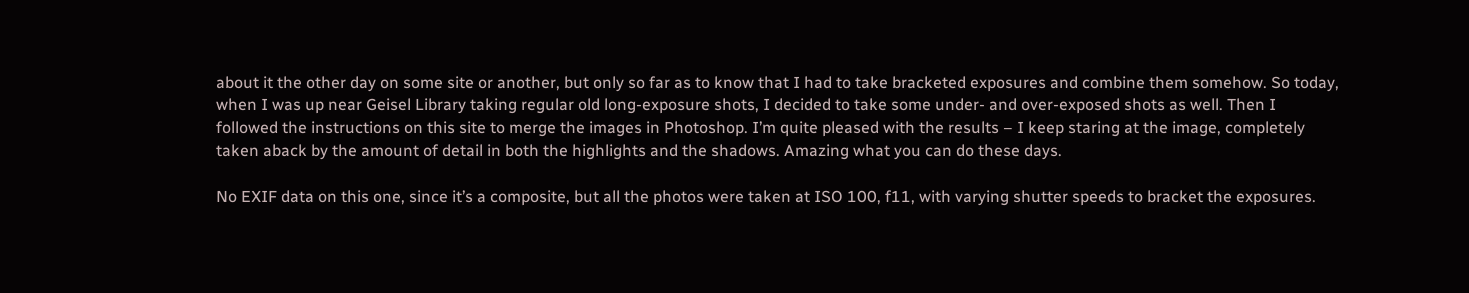about it the other day on some site or another, but only so far as to know that I had to take bracketed exposures and combine them somehow. So today, when I was up near Geisel Library taking regular old long-exposure shots, I decided to take some under- and over-exposed shots as well. Then I followed the instructions on this site to merge the images in Photoshop. I’m quite pleased with the results – I keep staring at the image, completely taken aback by the amount of detail in both the highlights and the shadows. Amazing what you can do these days.

No EXIF data on this one, since it’s a composite, but all the photos were taken at ISO 100, f11, with varying shutter speeds to bracket the exposures.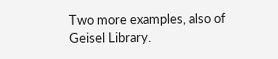Two more examples, also of Geisel Library.